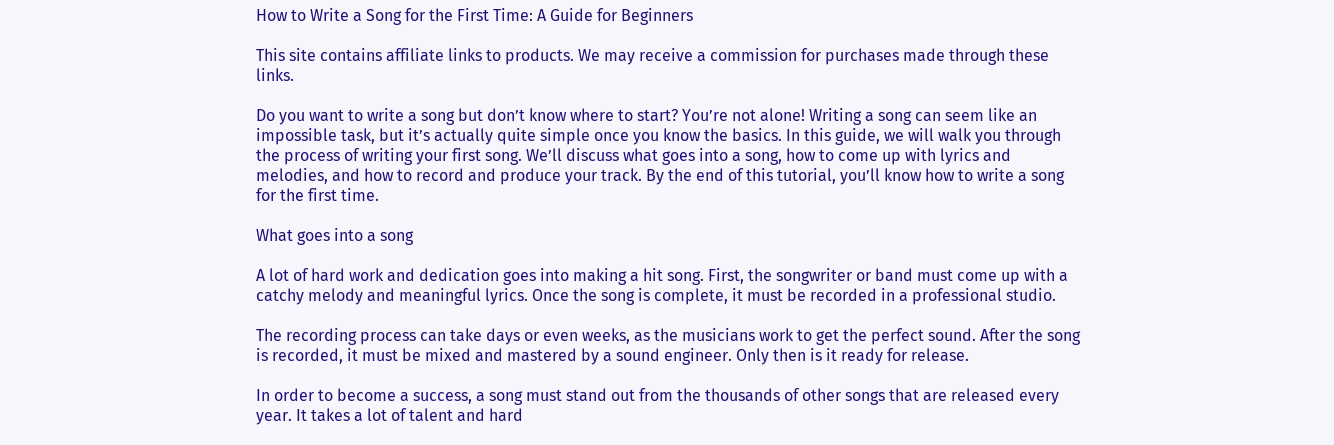How to Write a Song for the First Time: A Guide for Beginners

This site contains affiliate links to products. We may receive a commission for purchases made through these links.

Do you want to write a song but don’t know where to start? You’re not alone! Writing a song can seem like an impossible task, but it’s actually quite simple once you know the basics. In this guide, we will walk you through the process of writing your first song. We’ll discuss what goes into a song, how to come up with lyrics and melodies, and how to record and produce your track. By the end of this tutorial, you’ll know how to write a song for the first time.

What goes into a song

A lot of hard work and dedication goes into making a hit song. First, the songwriter or band must come up with a catchy melody and meaningful lyrics. Once the song is complete, it must be recorded in a professional studio.

The recording process can take days or even weeks, as the musicians work to get the perfect sound. After the song is recorded, it must be mixed and mastered by a sound engineer. Only then is it ready for release.

In order to become a success, a song must stand out from the thousands of other songs that are released every year. It takes a lot of talent and hard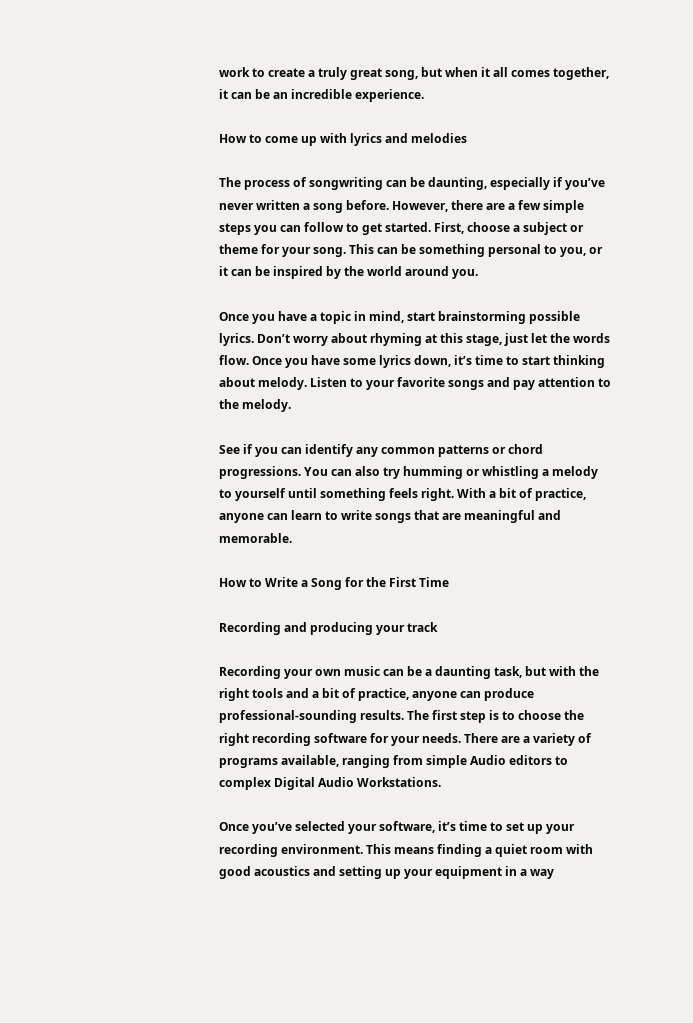work to create a truly great song, but when it all comes together, it can be an incredible experience.

How to come up with lyrics and melodies

The process of songwriting can be daunting, especially if you’ve never written a song before. However, there are a few simple steps you can follow to get started. First, choose a subject or theme for your song. This can be something personal to you, or it can be inspired by the world around you.

Once you have a topic in mind, start brainstorming possible lyrics. Don’t worry about rhyming at this stage, just let the words flow. Once you have some lyrics down, it’s time to start thinking about melody. Listen to your favorite songs and pay attention to the melody.

See if you can identify any common patterns or chord progressions. You can also try humming or whistling a melody to yourself until something feels right. With a bit of practice, anyone can learn to write songs that are meaningful and memorable.

How to Write a Song for the First Time

Recording and producing your track

Recording your own music can be a daunting task, but with the right tools and a bit of practice, anyone can produce professional-sounding results. The first step is to choose the right recording software for your needs. There are a variety of programs available, ranging from simple Audio editors to complex Digital Audio Workstations.

Once you’ve selected your software, it’s time to set up your recording environment. This means finding a quiet room with good acoustics and setting up your equipment in a way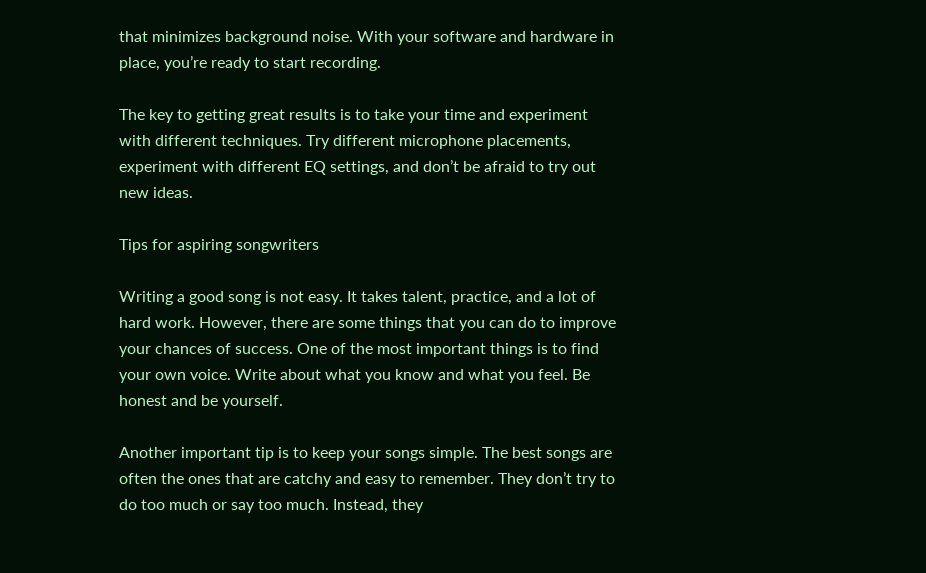that minimizes background noise. With your software and hardware in place, you’re ready to start recording.

The key to getting great results is to take your time and experiment with different techniques. Try different microphone placements, experiment with different EQ settings, and don’t be afraid to try out new ideas.

Tips for aspiring songwriters

Writing a good song is not easy. It takes talent, practice, and a lot of hard work. However, there are some things that you can do to improve your chances of success. One of the most important things is to find your own voice. Write about what you know and what you feel. Be honest and be yourself.

Another important tip is to keep your songs simple. The best songs are often the ones that are catchy and easy to remember. They don’t try to do too much or say too much. Instead, they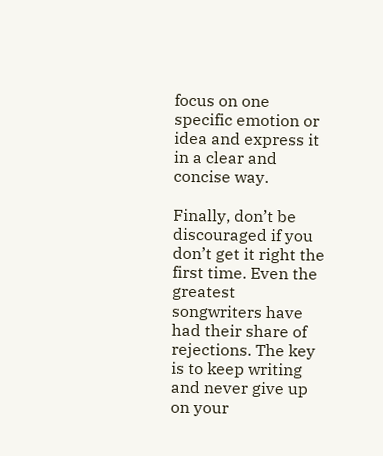focus on one specific emotion or idea and express it in a clear and concise way.

Finally, don’t be discouraged if you don’t get it right the first time. Even the greatest songwriters have had their share of rejections. The key is to keep writing and never give up on your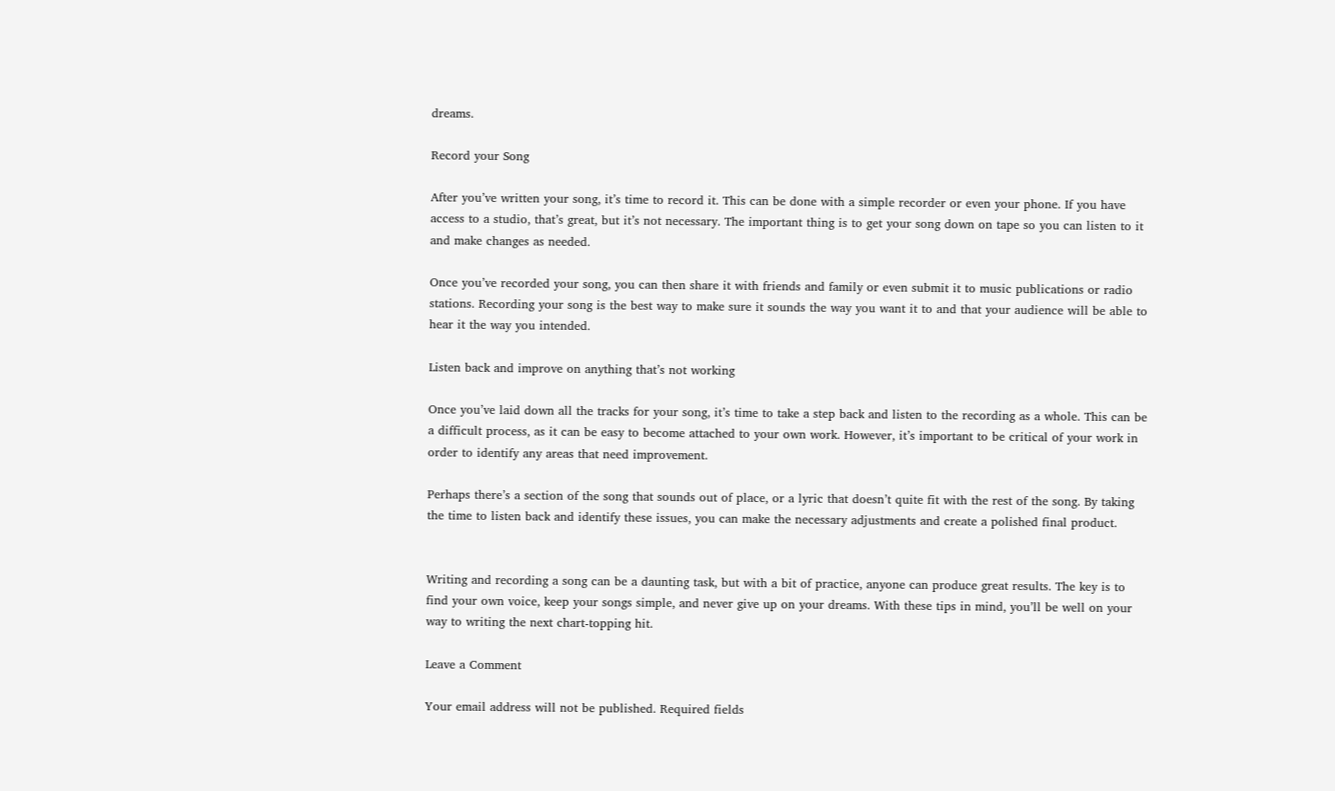dreams.

Record your Song

After you’ve written your song, it’s time to record it. This can be done with a simple recorder or even your phone. If you have access to a studio, that’s great, but it’s not necessary. The important thing is to get your song down on tape so you can listen to it and make changes as needed.

Once you’ve recorded your song, you can then share it with friends and family or even submit it to music publications or radio stations. Recording your song is the best way to make sure it sounds the way you want it to and that your audience will be able to hear it the way you intended.

Listen back and improve on anything that’s not working

Once you’ve laid down all the tracks for your song, it’s time to take a step back and listen to the recording as a whole. This can be a difficult process, as it can be easy to become attached to your own work. However, it’s important to be critical of your work in order to identify any areas that need improvement.

Perhaps there’s a section of the song that sounds out of place, or a lyric that doesn’t quite fit with the rest of the song. By taking the time to listen back and identify these issues, you can make the necessary adjustments and create a polished final product.


Writing and recording a song can be a daunting task, but with a bit of practice, anyone can produce great results. The key is to find your own voice, keep your songs simple, and never give up on your dreams. With these tips in mind, you’ll be well on your way to writing the next chart-topping hit.

Leave a Comment

Your email address will not be published. Required fields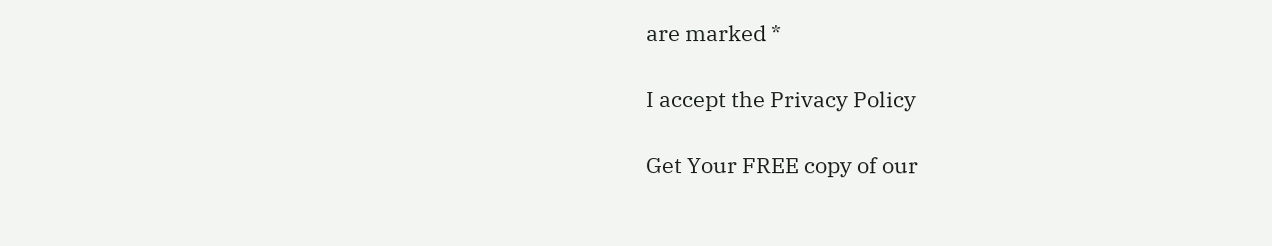are marked *

I accept the Privacy Policy

Get Your FREE copy of our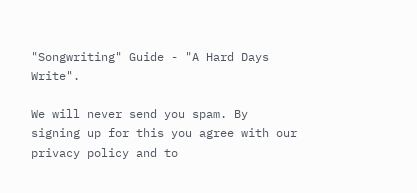"Songwriting" Guide - "A Hard Days Write".

We will never send you spam. By signing up for this you agree with our privacy policy and to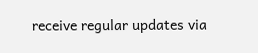receive regular updates via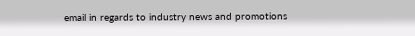email in regards to industry news and promotions